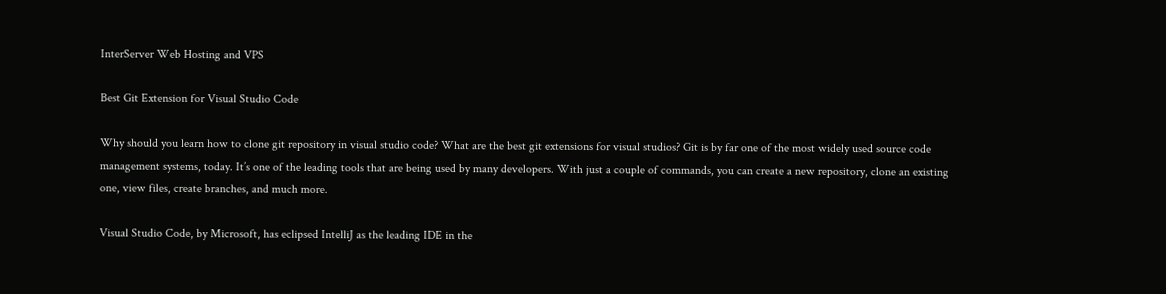InterServer Web Hosting and VPS

Best Git Extension for Visual Studio Code

Why should you learn how to clone git repository in visual studio code? What are the best git extensions for visual studios? Git is by far one of the most widely used source code management systems, today. It’s one of the leading tools that are being used by many developers. With just a couple of commands, you can create a new repository, clone an existing one, view files, create branches, and much more.

Visual Studio Code, by Microsoft, has eclipsed IntelliJ as the leading IDE in the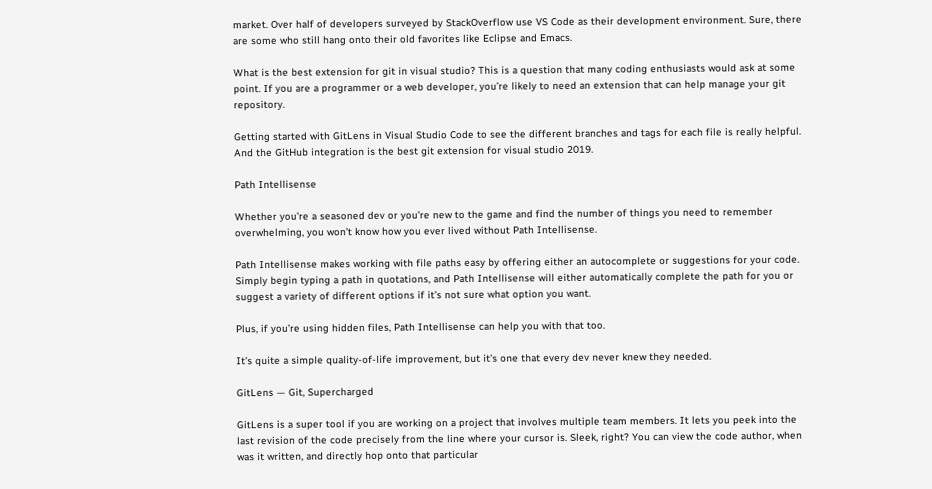market. Over half of developers surveyed by StackOverflow use VS Code as their development environment. Sure, there are some who still hang onto their old favorites like Eclipse and Emacs.

What is the best extension for git in visual studio? This is a question that many coding enthusiasts would ask at some point. If you are a programmer or a web developer, you’re likely to need an extension that can help manage your git repository.

Getting started with GitLens in Visual Studio Code to see the different branches and tags for each file is really helpful. And the GitHub integration is the best git extension for visual studio 2019.

Path Intellisense

Whether you’re a seasoned dev or you’re new to the game and find the number of things you need to remember overwhelming, you won’t know how you ever lived without Path Intellisense.

Path Intellisense makes working with file paths easy by offering either an autocomplete or suggestions for your code. Simply begin typing a path in quotations, and Path Intellisense will either automatically complete the path for you or suggest a variety of different options if it’s not sure what option you want.

Plus, if you’re using hidden files, Path Intellisense can help you with that too.

It’s quite a simple quality-of-life improvement, but it’s one that every dev never knew they needed.

GitLens — Git, Supercharged

GitLens is a super tool if you are working on a project that involves multiple team members. It lets you peek into the last revision of the code precisely from the line where your cursor is. Sleek, right? You can view the code author, when was it written, and directly hop onto that particular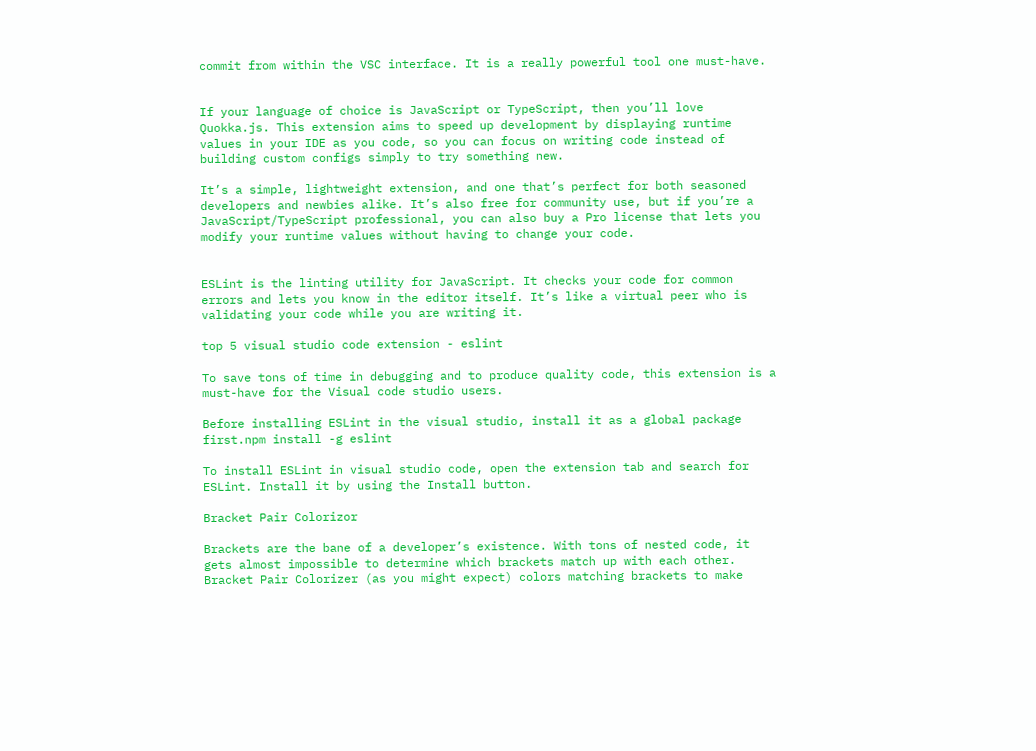commit from within the VSC interface. It is a really powerful tool one must-have.


If your language of choice is JavaScript or TypeScript, then you’ll love Quokka.js. This extension aims to speed up development by displaying runtime values in your IDE as you code, so you can focus on writing code instead of building custom configs simply to try something new.

It’s a simple, lightweight extension, and one that’s perfect for both seasoned developers and newbies alike. It’s also free for community use, but if you’re a JavaScript/TypeScript professional, you can also buy a Pro license that lets you modify your runtime values without having to change your code.


ESLint is the linting utility for JavaScript. It checks your code for common errors and lets you know in the editor itself. It’s like a virtual peer who is validating your code while you are writing it.

top 5 visual studio code extension - eslint

To save tons of time in debugging and to produce quality code, this extension is a must-have for the Visual code studio users.

Before installing ESLint in the visual studio, install it as a global package first.npm install -g eslint

To install ESLint in visual studio code, open the extension tab and search for ESLint. Install it by using the Install button.

Bracket Pair Colorizor

Brackets are the bane of a developer’s existence. With tons of nested code, it gets almost impossible to determine which brackets match up with each other. Bracket Pair Colorizer (as you might expect) colors matching brackets to make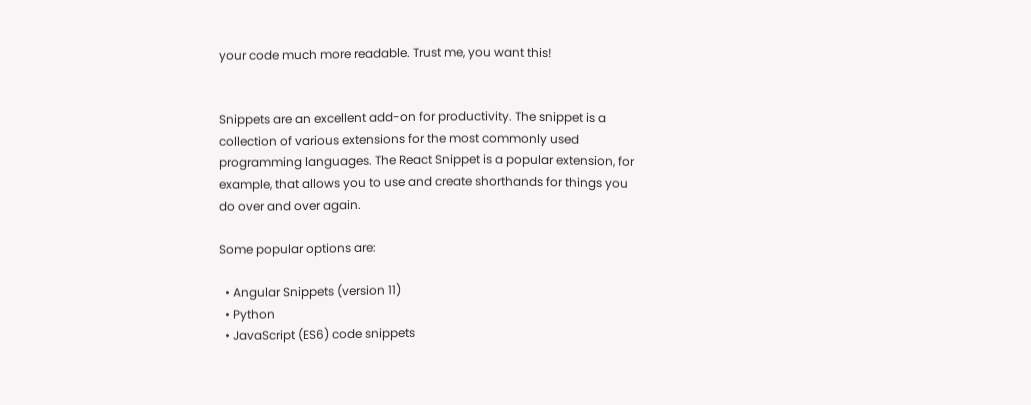your code much more readable. Trust me, you want this!


Snippets are an excellent add-on for productivity. The snippet is a collection of various extensions for the most commonly used programming languages. The React Snippet is a popular extension, for example, that allows you to use and create shorthands for things you do over and over again.

Some popular options are:

  • Angular Snippets (version 11)
  • Python
  • JavaScript (ES6) code snippets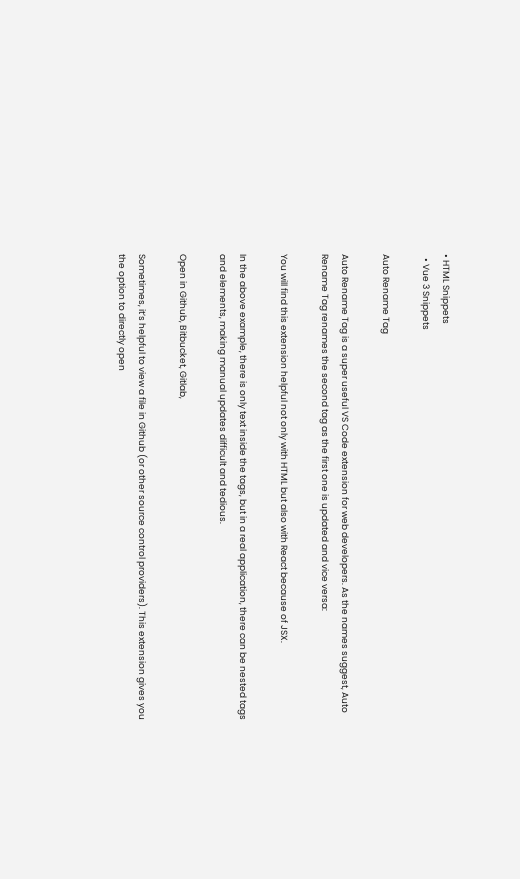• HTML Snippets
  • Vue 3 Snippets

Auto Rename Tag

Auto Rename Tag is a super useful VS Code extension for web developers. As the names suggest, Auto Rename Tag renames the second tag as the first one is updated and vice versa:

You will find this extension helpful not only with HTML but also with React because of JSX.

In the above example, there is only text inside the tags, but in a real application, there can be nested tags and elements, making manual updates difficult and tedious.

Open in Github, Bitbucket, Gitlab,

Sometimes, it’s helpful to view a file in Github (or other source control providers). This extension gives you the option to directly open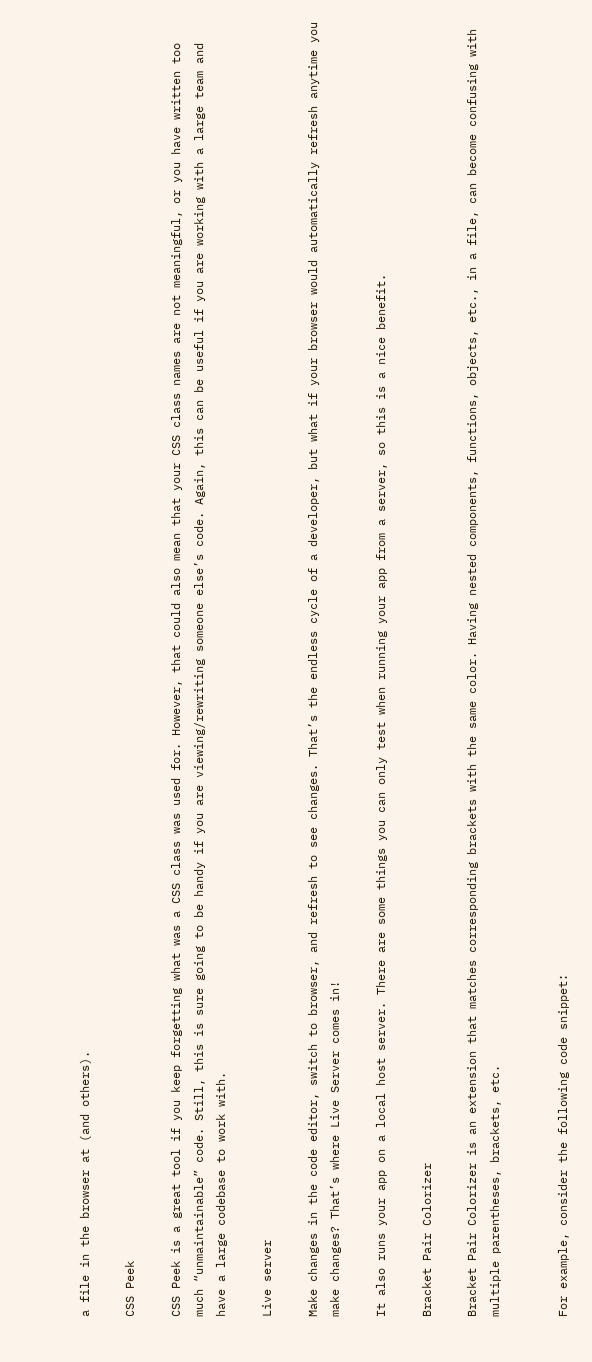a file in the browser at (and others).

CSS Peek

CSS Peek is a great tool if you keep forgetting what was a CSS class was used for. However, that could also mean that your CSS class names are not meaningful, or you have written too much “unmaintainable” code. Still, this is sure going to be handy if you are viewing/rewriting someone else’s code. Again, this can be useful if you are working with a large team and have a large codebase to work with.

Live server

Make changes in the code editor, switch to browser, and refresh to see changes. That’s the endless cycle of a developer, but what if your browser would automatically refresh anytime you make changes? That’s where Live Server comes in!

It also runs your app on a local host server. There are some things you can only test when running your app from a server, so this is a nice benefit.

Bracket Pair Colorizer

Bracket Pair Colorizer is an extension that matches corresponding brackets with the same color. Having nested components, functions, objects, etc., in a file, can become confusing with multiple parentheses, brackets, etc.


For example, consider the following code snippet: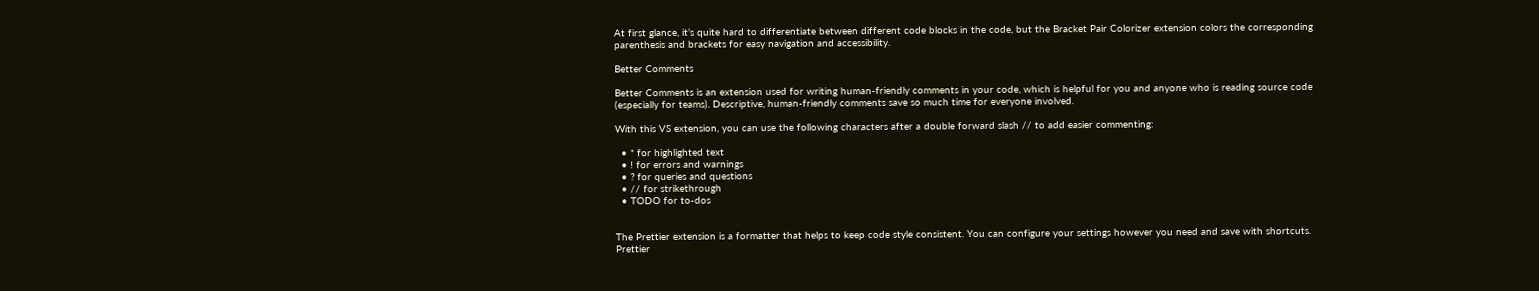At first glance, it’s quite hard to differentiate between different code blocks in the code, but the Bracket Pair Colorizer extension colors the corresponding parenthesis and brackets for easy navigation and accessibility.

Better Comments

Better Comments is an extension used for writing human-friendly comments in your code, which is helpful for you and anyone who is reading source code (especially for teams). Descriptive, human-friendly comments save so much time for everyone involved.

With this VS extension, you can use the following characters after a double forward slash // to add easier commenting:

  • * for highlighted text
  • ! for errors and warnings
  • ? for queries and questions
  • // for strikethrough
  • TODO for to-dos


The Prettier extension is a formatter that helps to keep code style consistent. You can configure your settings however you need and save with shortcuts. Prettier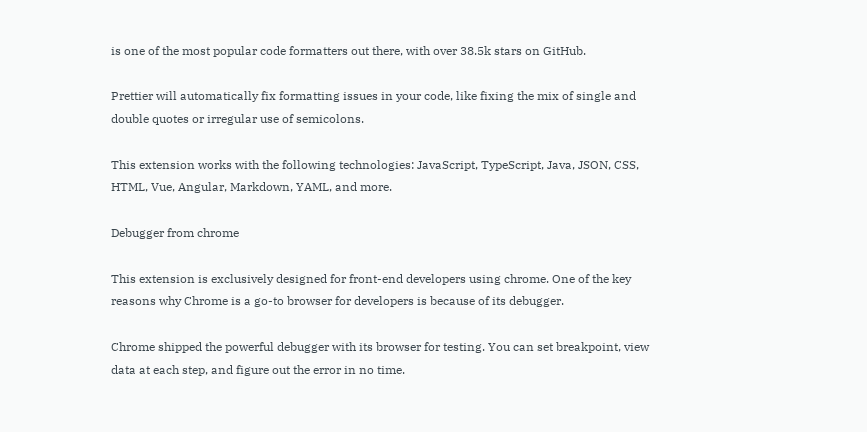is one of the most popular code formatters out there, with over 38.5k stars on GitHub.

Prettier will automatically fix formatting issues in your code, like fixing the mix of single and double quotes or irregular use of semicolons.

This extension works with the following technologies: JavaScript, TypeScript, Java, JSON, CSS, HTML, Vue, Angular, Markdown, YAML, and more.

Debugger from chrome

This extension is exclusively designed for front-end developers using chrome. One of the key reasons why Chrome is a go-to browser for developers is because of its debugger.

Chrome shipped the powerful debugger with its browser for testing. You can set breakpoint, view data at each step, and figure out the error in no time.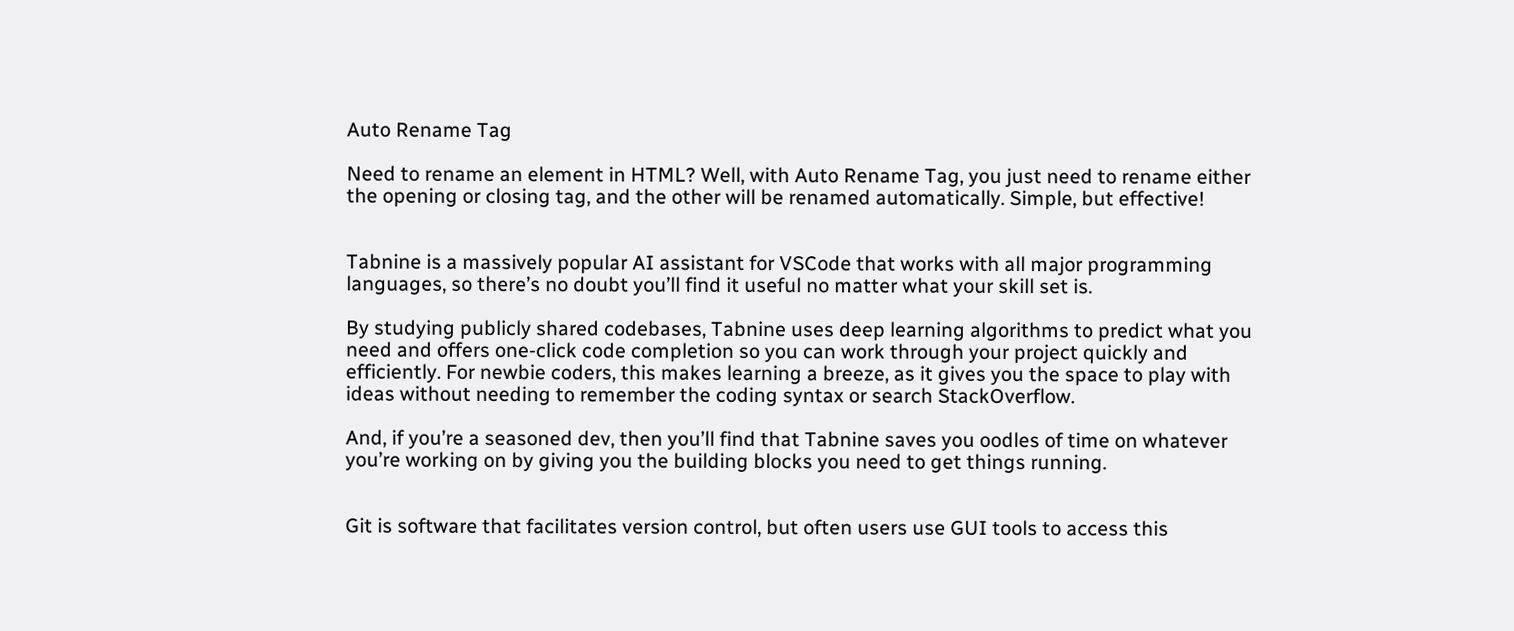Auto Rename Tag

Need to rename an element in HTML? Well, with Auto Rename Tag, you just need to rename either the opening or closing tag, and the other will be renamed automatically. Simple, but effective!


Tabnine is a massively popular AI assistant for VSCode that works with all major programming languages, so there’s no doubt you’ll find it useful no matter what your skill set is.

By studying publicly shared codebases, Tabnine uses deep learning algorithms to predict what you need and offers one-click code completion so you can work through your project quickly and efficiently. For newbie coders, this makes learning a breeze, as it gives you the space to play with ideas without needing to remember the coding syntax or search StackOverflow.

And, if you’re a seasoned dev, then you’ll find that Tabnine saves you oodles of time on whatever you’re working on by giving you the building blocks you need to get things running.


Git is software that facilitates version control, but often users use GUI tools to access this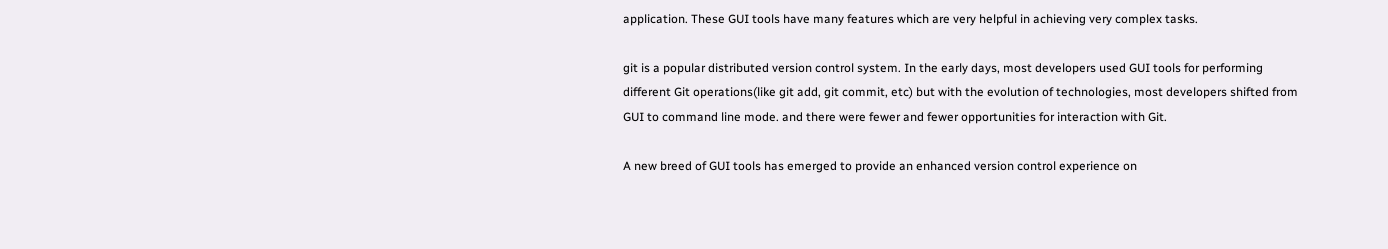application. These GUI tools have many features which are very helpful in achieving very complex tasks.

git is a popular distributed version control system. In the early days, most developers used GUI tools for performing different Git operations(like git add, git commit, etc) but with the evolution of technologies, most developers shifted from GUI to command line mode. and there were fewer and fewer opportunities for interaction with Git.

A new breed of GUI tools has emerged to provide an enhanced version control experience on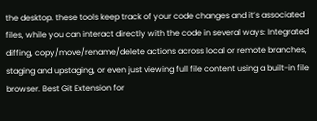the desktop. these tools keep track of your code changes and it’s associated files, while you can interact directly with the code in several ways: Integrated diffing, copy/move/rename/delete actions across local or remote branches, staging and upstaging, or even just viewing full file content using a built-in file browser. Best Git Extension for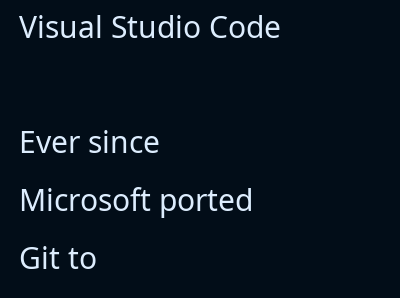Visual Studio Code

Ever since Microsoft ported Git to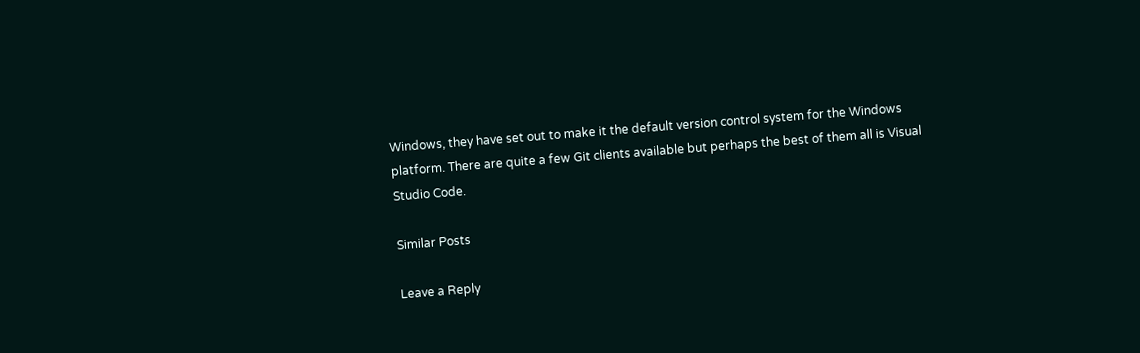Windows, they have set out to make it the default version control system for the Windows platform. There are quite a few Git clients available but perhaps the best of them all is Visual Studio Code.

Similar Posts

Leave a Reply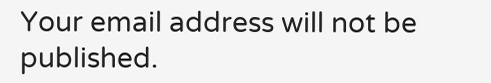Your email address will not be published.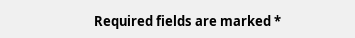Required fields are marked *